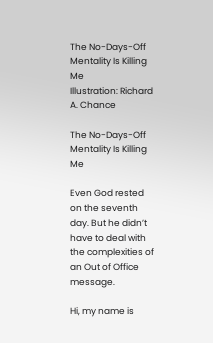The No-Days-Off Mentality Is Killing Me
Illustration: Richard A. Chance

The No-Days-Off Mentality Is Killing Me

Even God rested on the seventh day. But he didn’t have to deal with the complexities of an Out of Office message.

Hi, my name is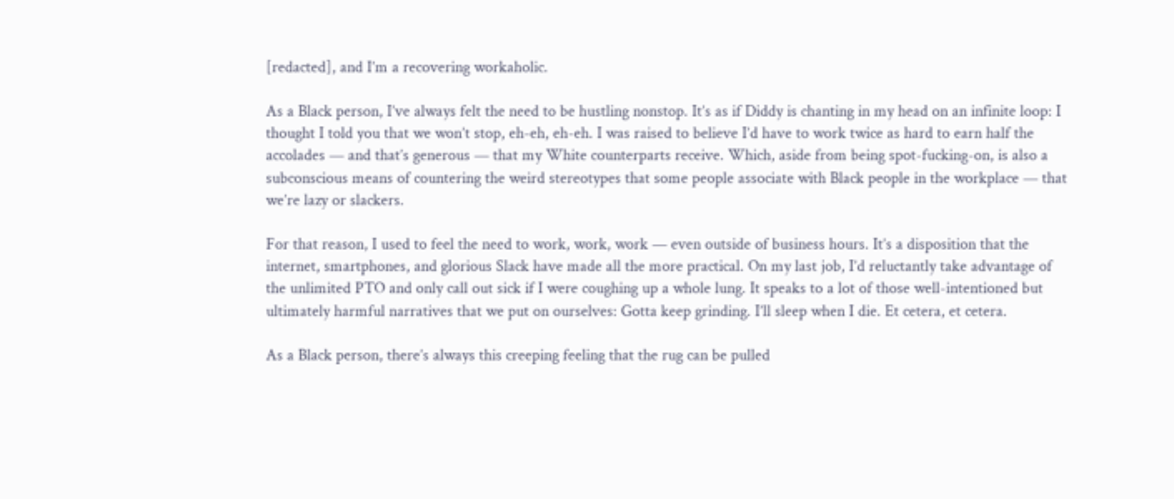[redacted], and I’m a recovering workaholic.

As a Black person, I’ve always felt the need to be hustling nonstop. It’s as if Diddy is chanting in my head on an infinite loop: I thought I told you that we won’t stop, eh-eh, eh-eh. I was raised to believe I’d have to work twice as hard to earn half the accolades — and that’s generous — that my White counterparts receive. Which, aside from being spot-fucking-on, is also a subconscious means of countering the weird stereotypes that some people associate with Black people in the workplace — that we’re lazy or slackers.

For that reason, I used to feel the need to work, work, work — even outside of business hours. It’s a disposition that the internet, smartphones, and glorious Slack have made all the more practical. On my last job, I’d reluctantly take advantage of the unlimited PTO and only call out sick if I were coughing up a whole lung. It speaks to a lot of those well-intentioned but ultimately harmful narratives that we put on ourselves: Gotta keep grinding. I’ll sleep when I die. Et cetera, et cetera.

As a Black person, there’s always this creeping feeling that the rug can be pulled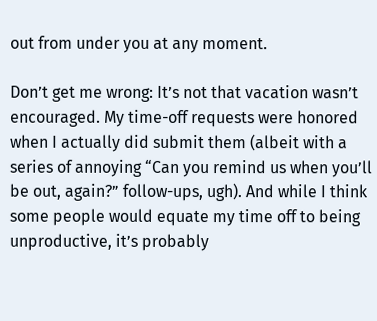out from under you at any moment.

Don’t get me wrong: It’s not that vacation wasn’t encouraged. My time-off requests were honored when I actually did submit them (albeit with a series of annoying “Can you remind us when you’ll be out, again?” follow-ups, ugh). And while I think some people would equate my time off to being unproductive, it’s probably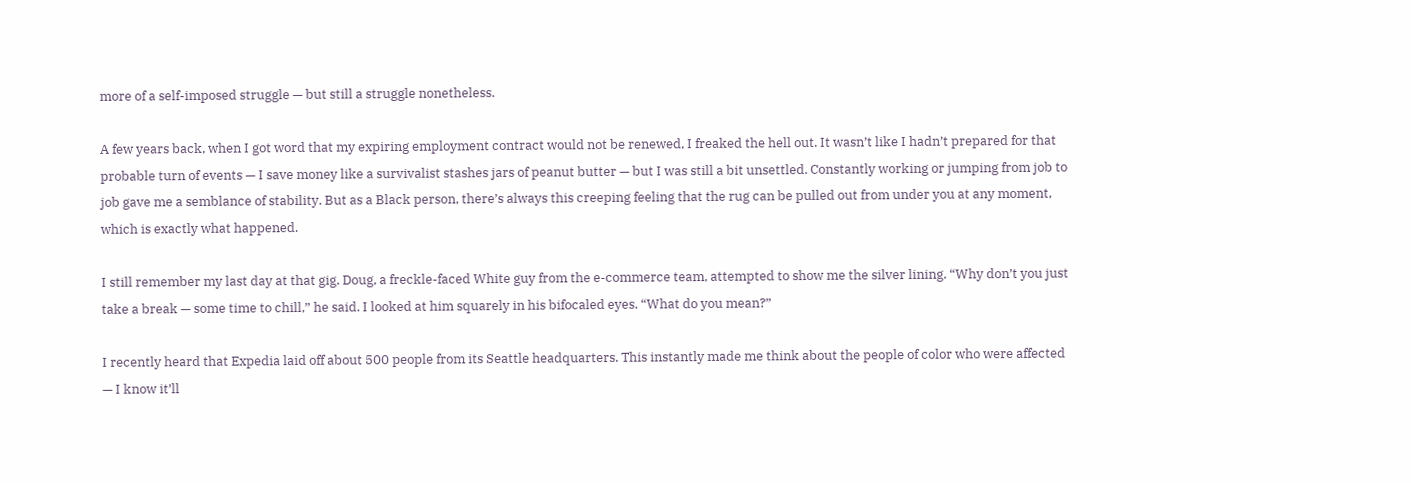more of a self-imposed struggle — but still a struggle nonetheless.

A few years back, when I got word that my expiring employment contract would not be renewed, I freaked the hell out. It wasn’t like I hadn’t prepared for that probable turn of events — I save money like a survivalist stashes jars of peanut butter — but I was still a bit unsettled. Constantly working or jumping from job to job gave me a semblance of stability. But as a Black person, there’s always this creeping feeling that the rug can be pulled out from under you at any moment, which is exactly what happened.

I still remember my last day at that gig. Doug, a freckle-faced White guy from the e-commerce team, attempted to show me the silver lining. “Why don’t you just take a break — some time to chill,” he said. I looked at him squarely in his bifocaled eyes. “What do you mean?”

I recently heard that Expedia laid off about 500 people from its Seattle headquarters. This instantly made me think about the people of color who were affected — I know it’ll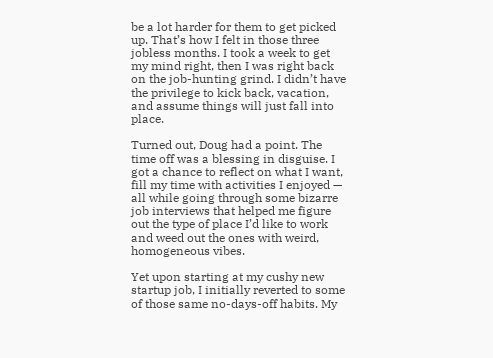be a lot harder for them to get picked up. That’s how I felt in those three jobless months. I took a week to get my mind right, then I was right back on the job-hunting grind. I didn’t have the privilege to kick back, vacation, and assume things will just fall into place.

Turned out, Doug had a point. The time off was a blessing in disguise. I got a chance to reflect on what I want, fill my time with activities I enjoyed — all while going through some bizarre job interviews that helped me figure out the type of place I’d like to work and weed out the ones with weird, homogeneous vibes.

Yet upon starting at my cushy new startup job, I initially reverted to some of those same no-days-off habits. My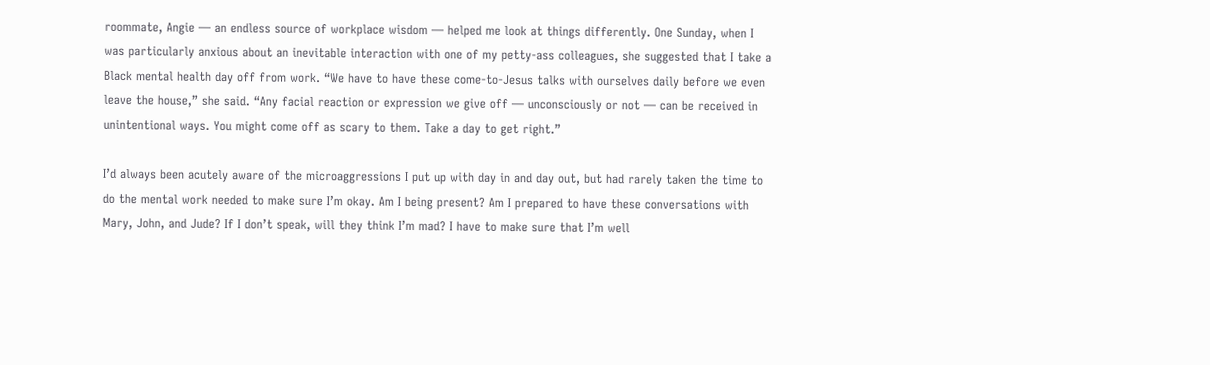roommate, Angie — an endless source of workplace wisdom — helped me look at things differently. One Sunday, when I was particularly anxious about an inevitable interaction with one of my petty-ass colleagues, she suggested that I take a Black mental health day off from work. “We have to have these come-to-Jesus talks with ourselves daily before we even leave the house,” she said. “Any facial reaction or expression we give off — unconsciously or not — can be received in unintentional ways. You might come off as scary to them. Take a day to get right.”

I’d always been acutely aware of the microaggressions I put up with day in and day out, but had rarely taken the time to do the mental work needed to make sure I’m okay. Am I being present? Am I prepared to have these conversations with Mary, John, and Jude? If I don’t speak, will they think I’m mad? I have to make sure that I’m well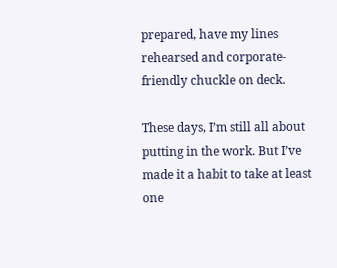prepared, have my lines rehearsed and corporate-friendly chuckle on deck.

These days, I’m still all about putting in the work. But I’ve made it a habit to take at least one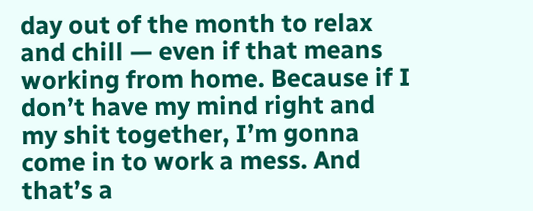day out of the month to relax and chill — even if that means working from home. Because if I don’t have my mind right and my shit together, I’m gonna come in to work a mess. And that’s a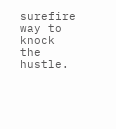surefire way to knock the hustle.